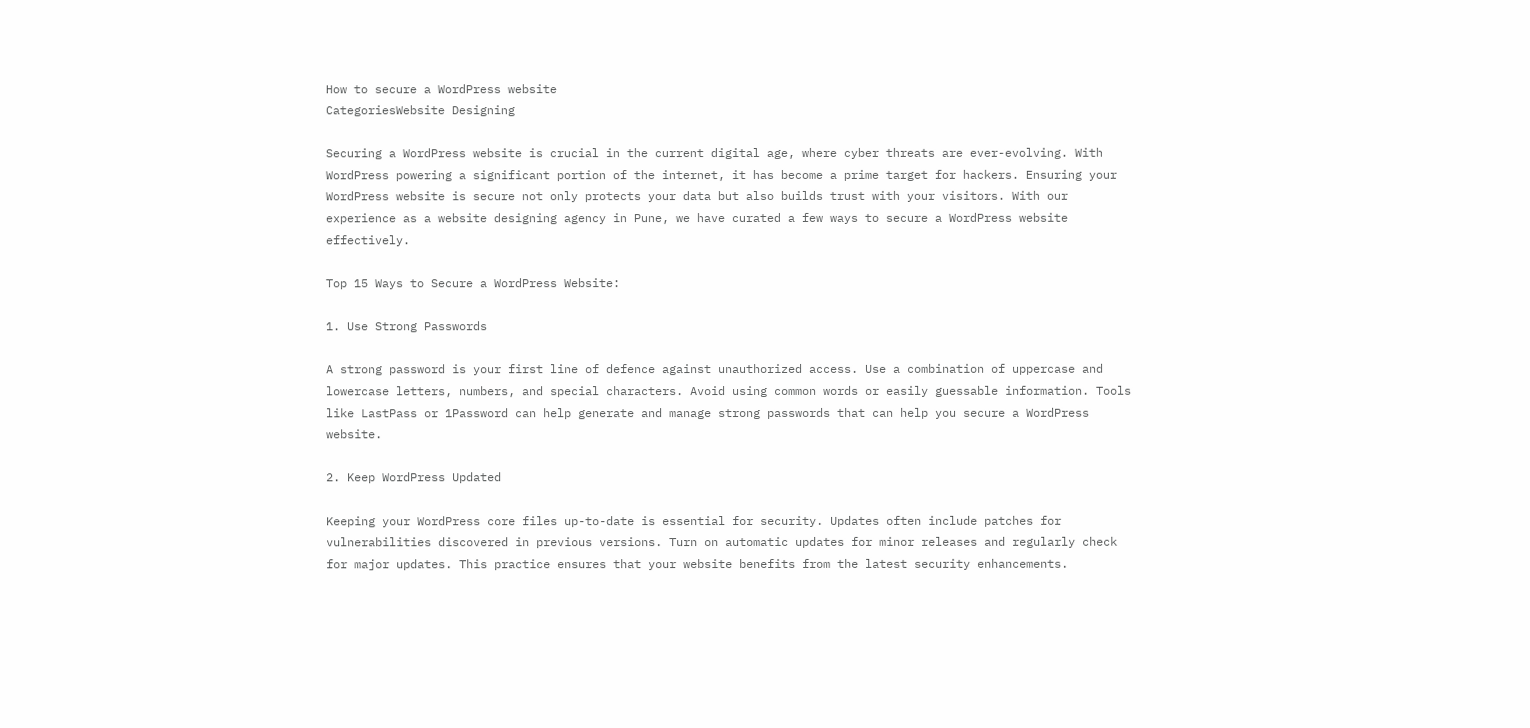How to secure a WordPress website
CategoriesWebsite Designing

Securing a WordPress website is crucial in the current digital age, where cyber threats are ever-evolving. With WordPress powering a significant portion of the internet, it has become a prime target for hackers. Ensuring your WordPress website is secure not only protects your data but also builds trust with your visitors. With our experience as a website designing agency in Pune, we have curated a few ways to secure a WordPress website effectively.

Top 15 Ways to Secure a WordPress Website:

1. Use Strong Passwords

A strong password is your first line of defence against unauthorized access. Use a combination of uppercase and lowercase letters, numbers, and special characters. Avoid using common words or easily guessable information. Tools like LastPass or 1Password can help generate and manage strong passwords that can help you secure a WordPress website.

2. Keep WordPress Updated

Keeping your WordPress core files up-to-date is essential for security. Updates often include patches for vulnerabilities discovered in previous versions. Turn on automatic updates for minor releases and regularly check for major updates. This practice ensures that your website benefits from the latest security enhancements.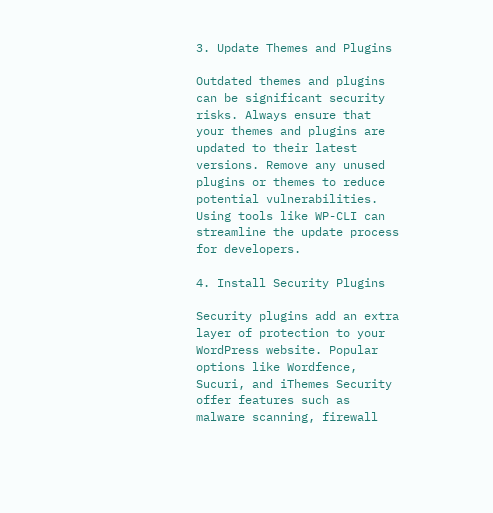3. Update Themes and Plugins

Outdated themes and plugins can be significant security risks. Always ensure that your themes and plugins are updated to their latest versions. Remove any unused plugins or themes to reduce potential vulnerabilities. Using tools like WP-CLI can streamline the update process for developers.

4. Install Security Plugins

Security plugins add an extra layer of protection to your WordPress website. Popular options like Wordfence, Sucuri, and iThemes Security offer features such as malware scanning, firewall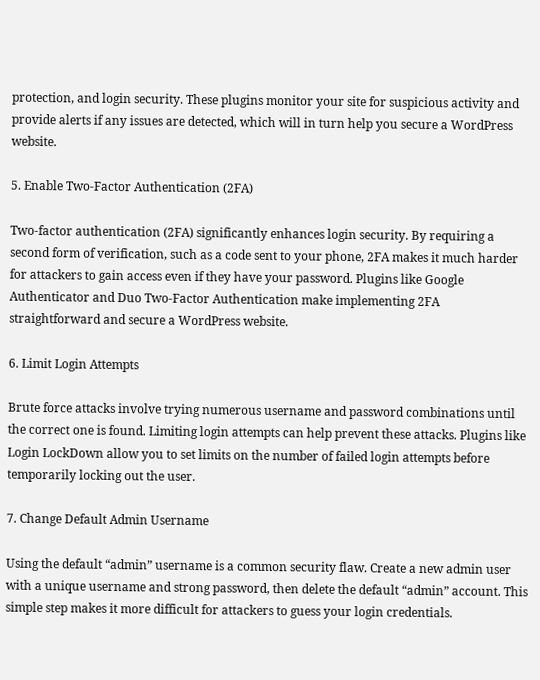protection, and login security. These plugins monitor your site for suspicious activity and provide alerts if any issues are detected, which will in turn help you secure a WordPress website.

5. Enable Two-Factor Authentication (2FA)

Two-factor authentication (2FA) significantly enhances login security. By requiring a second form of verification, such as a code sent to your phone, 2FA makes it much harder for attackers to gain access even if they have your password. Plugins like Google Authenticator and Duo Two-Factor Authentication make implementing 2FA straightforward and secure a WordPress website.

6. Limit Login Attempts

Brute force attacks involve trying numerous username and password combinations until the correct one is found. Limiting login attempts can help prevent these attacks. Plugins like Login LockDown allow you to set limits on the number of failed login attempts before temporarily locking out the user.

7. Change Default Admin Username

Using the default “admin” username is a common security flaw. Create a new admin user with a unique username and strong password, then delete the default “admin” account. This simple step makes it more difficult for attackers to guess your login credentials.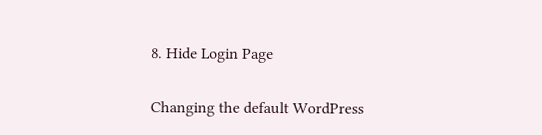8. Hide Login Page

Changing the default WordPress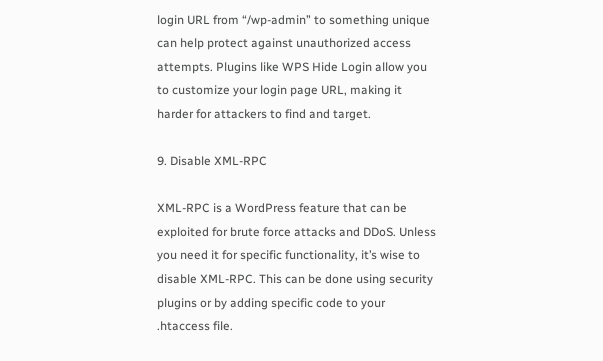login URL from “/wp-admin” to something unique can help protect against unauthorized access attempts. Plugins like WPS Hide Login allow you to customize your login page URL, making it harder for attackers to find and target.

9. Disable XML-RPC

XML-RPC is a WordPress feature that can be exploited for brute force attacks and DDoS. Unless you need it for specific functionality, it’s wise to disable XML-RPC. This can be done using security plugins or by adding specific code to your .htaccess file.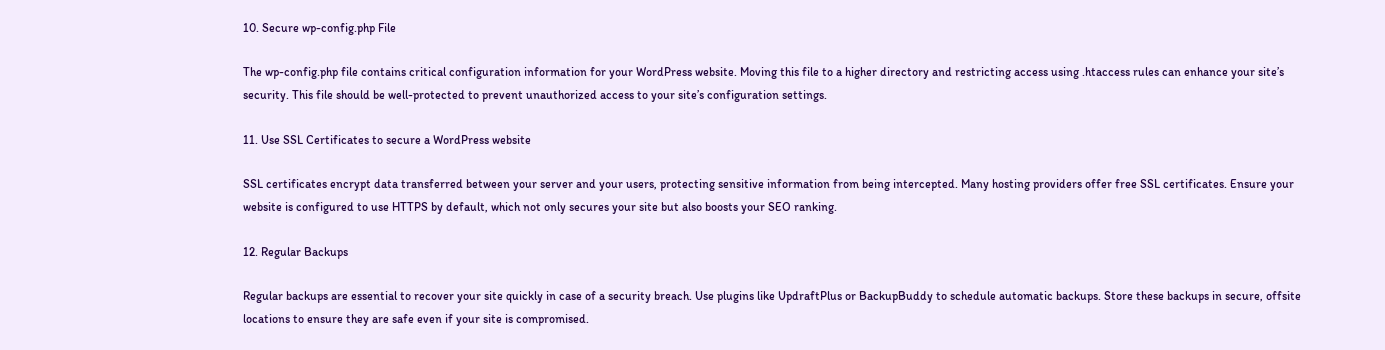10. Secure wp-config.php File

The wp-config.php file contains critical configuration information for your WordPress website. Moving this file to a higher directory and restricting access using .htaccess rules can enhance your site’s security. This file should be well-protected to prevent unauthorized access to your site’s configuration settings.

11. Use SSL Certificates to secure a WordPress website

SSL certificates encrypt data transferred between your server and your users, protecting sensitive information from being intercepted. Many hosting providers offer free SSL certificates. Ensure your website is configured to use HTTPS by default, which not only secures your site but also boosts your SEO ranking.

12. Regular Backups

Regular backups are essential to recover your site quickly in case of a security breach. Use plugins like UpdraftPlus or BackupBuddy to schedule automatic backups. Store these backups in secure, offsite locations to ensure they are safe even if your site is compromised.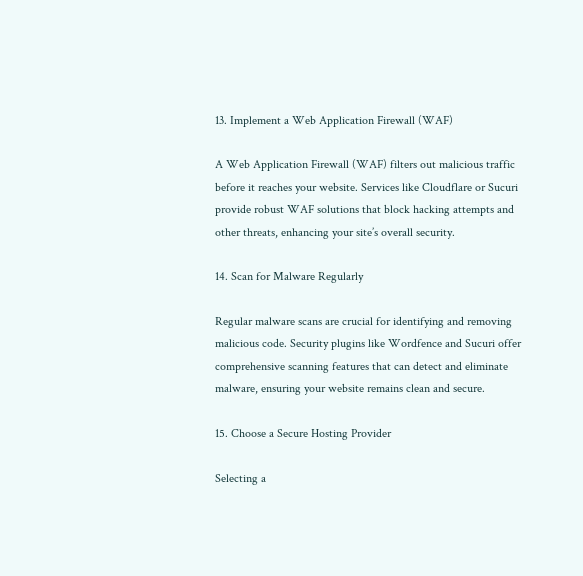13. Implement a Web Application Firewall (WAF)

A Web Application Firewall (WAF) filters out malicious traffic before it reaches your website. Services like Cloudflare or Sucuri provide robust WAF solutions that block hacking attempts and other threats, enhancing your site’s overall security.

14. Scan for Malware Regularly

Regular malware scans are crucial for identifying and removing malicious code. Security plugins like Wordfence and Sucuri offer comprehensive scanning features that can detect and eliminate malware, ensuring your website remains clean and secure.

15. Choose a Secure Hosting Provider

Selecting a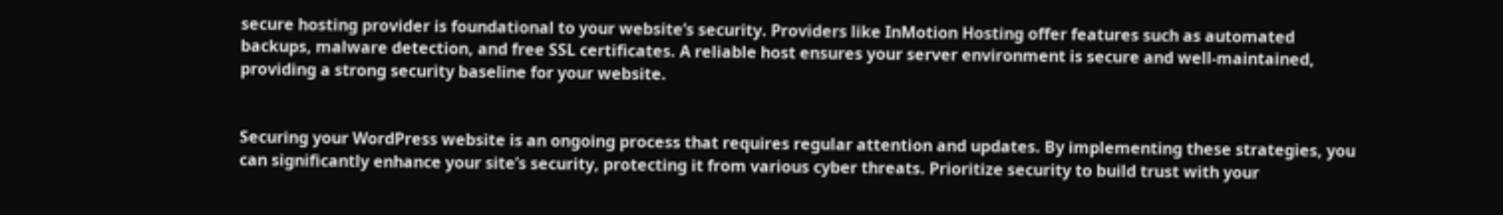secure hosting provider is foundational to your website’s security. Providers like InMotion Hosting offer features such as automated backups, malware detection, and free SSL certificates. A reliable host ensures your server environment is secure and well-maintained, providing a strong security baseline for your website.


Securing your WordPress website is an ongoing process that requires regular attention and updates. By implementing these strategies, you can significantly enhance your site’s security, protecting it from various cyber threats. Prioritize security to build trust with your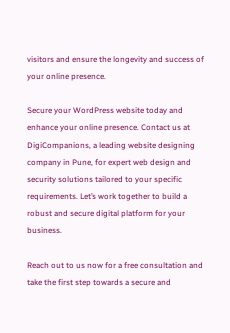visitors and ensure the longevity and success of your online presence.

Secure your WordPress website today and enhance your online presence. Contact us at DigiCompanions, a leading website designing company in Pune, for expert web design and security solutions tailored to your specific requirements. Let’s work together to build a robust and secure digital platform for your business.

Reach out to us now for a free consultation and take the first step towards a secure and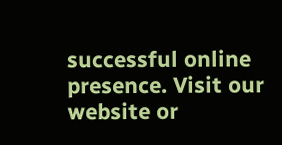successful online presence. Visit our website or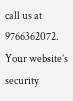call us at 9766362072. Your website’s security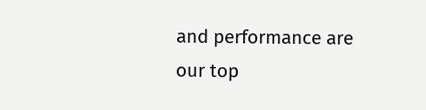and performance are our top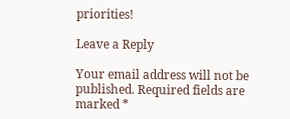priorities!

Leave a Reply

Your email address will not be published. Required fields are marked *